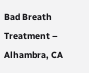Bad Breath Treatment – Alhambra, CA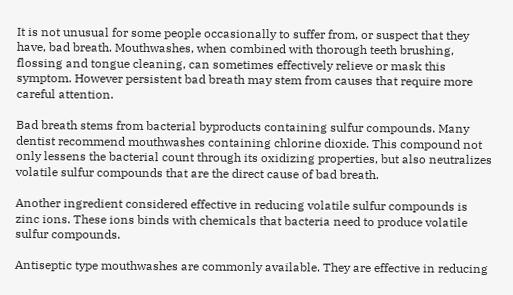It is not unusual for some people occasionally to suffer from, or suspect that they have, bad breath. Mouthwashes, when combined with thorough teeth brushing, flossing and tongue cleaning, can sometimes effectively relieve or mask this symptom. However persistent bad breath may stem from causes that require more careful attention.

Bad breath stems from bacterial byproducts containing sulfur compounds. Many dentist recommend mouthwashes containing chlorine dioxide. This compound not only lessens the bacterial count through its oxidizing properties, but also neutralizes volatile sulfur compounds that are the direct cause of bad breath.

Another ingredient considered effective in reducing volatile sulfur compounds is zinc ions. These ions binds with chemicals that bacteria need to produce volatile sulfur compounds.

Antiseptic type mouthwashes are commonly available. They are effective in reducing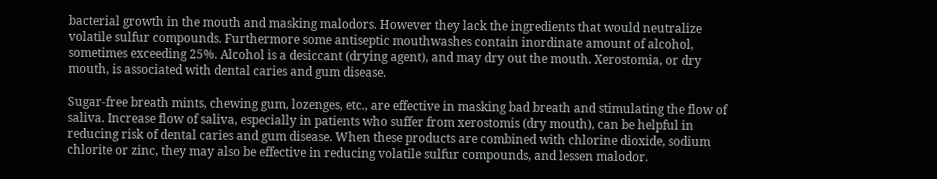bacterial growth in the mouth and masking malodors. However they lack the ingredients that would neutralize volatile sulfur compounds. Furthermore some antiseptic mouthwashes contain inordinate amount of alcohol, sometimes exceeding 25%. Alcohol is a desiccant (drying agent), and may dry out the mouth. Xerostomia, or dry mouth, is associated with dental caries and gum disease.

Sugar-free breath mints, chewing gum, lozenges, etc., are effective in masking bad breath and stimulating the flow of saliva. Increase flow of saliva, especially in patients who suffer from xerostomis (dry mouth), can be helpful in reducing risk of dental caries and gum disease. When these products are combined with chlorine dioxide, sodium chlorite or zinc, they may also be effective in reducing volatile sulfur compounds, and lessen malodor.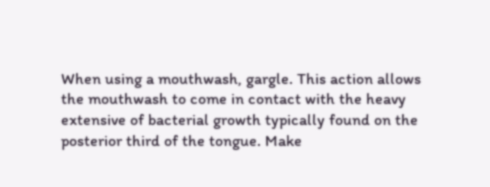When using a mouthwash, gargle. This action allows the mouthwash to come in contact with the heavy extensive of bacterial growth typically found on the posterior third of the tongue. Make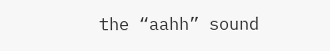the “aahh” sound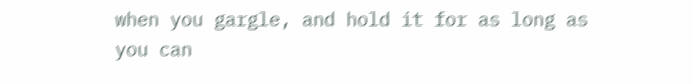when you gargle, and hold it for as long as you can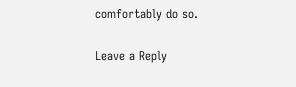comfortably do so.

Leave a Reply